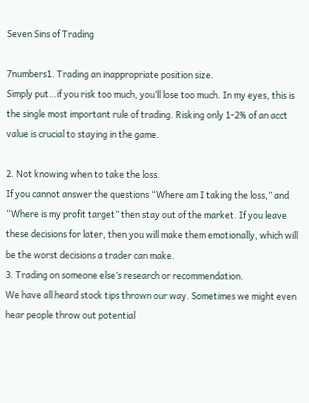Seven Sins of Trading

7numbers1. Trading an inappropriate position size.
Simply put…if you risk too much, you’ll lose too much. In my eyes, this is the single most important rule of trading. Risking only 1-2% of an acct value is crucial to staying in the game.

2. Not knowing when to take the loss.
If you cannot answer the questions “Where am I taking the loss,” and “Where is my profit target” then stay out of the market. If you leave these decisions for later, then you will make them emotionally, which will be the worst decisions a trader can make.
3. Trading on someone else’s research or recommendation.
We have all heard stock tips thrown our way. Sometimes we might even hear people throw out potential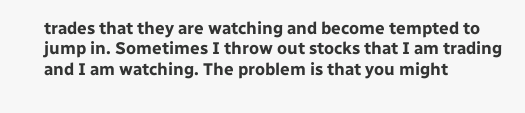trades that they are watching and become tempted to jump in. Sometimes I throw out stocks that I am trading and I am watching. The problem is that you might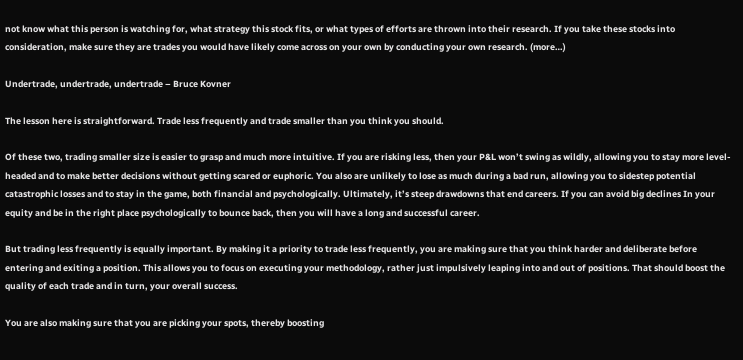not know what this person is watching for, what strategy this stock fits, or what types of efforts are thrown into their research. If you take these stocks into consideration, make sure they are trades you would have likely come across on your own by conducting your own research. (more…)

Undertrade, undertrade, undertrade – Bruce Kovner

The lesson here is straightforward. Trade less frequently and trade smaller than you think you should.

Of these two, trading smaller size is easier to grasp and much more intuitive. If you are risking less, then your P&L won’t swing as wildly, allowing you to stay more level-headed and to make better decisions without getting scared or euphoric. You also are unlikely to lose as much during a bad run, allowing you to sidestep potential catastrophic losses and to stay in the game, both financial and psychologically. Ultimately, it’s steep drawdowns that end careers. If you can avoid big declines In your equity and be in the right place psychologically to bounce back, then you will have a long and successful career.

But trading less frequently is equally important. By making it a priority to trade less frequently, you are making sure that you think harder and deliberate before entering and exiting a position. This allows you to focus on executing your methodology, rather just impulsively leaping into and out of positions. That should boost the quality of each trade and in turn, your overall success.

You are also making sure that you are picking your spots, thereby boosting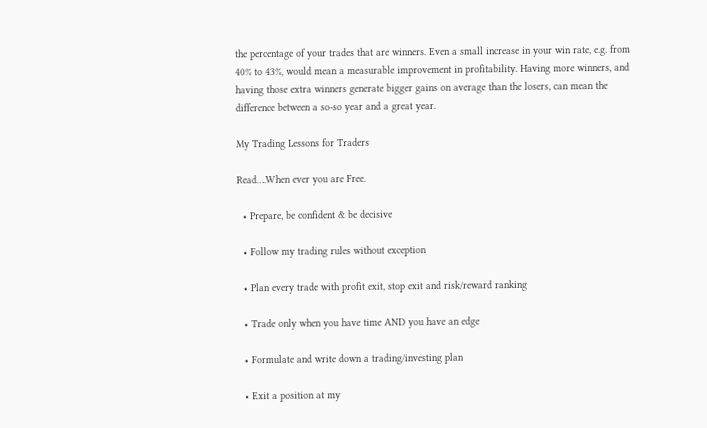the percentage of your trades that are winners. Even a small increase in your win rate, e.g. from 40% to 43%, would mean a measurable improvement in profitability. Having more winners, and having those extra winners generate bigger gains on average than the losers, can mean the difference between a so-so year and a great year.

My Trading Lessons for Traders

Read….When ever you are Free.

  • Prepare, be confident & be decisive

  • Follow my trading rules without exception

  • Plan every trade with profit exit, stop exit and risk/reward ranking

  • Trade only when you have time AND you have an edge

  • Formulate and write down a trading/investing plan

  • Exit a position at my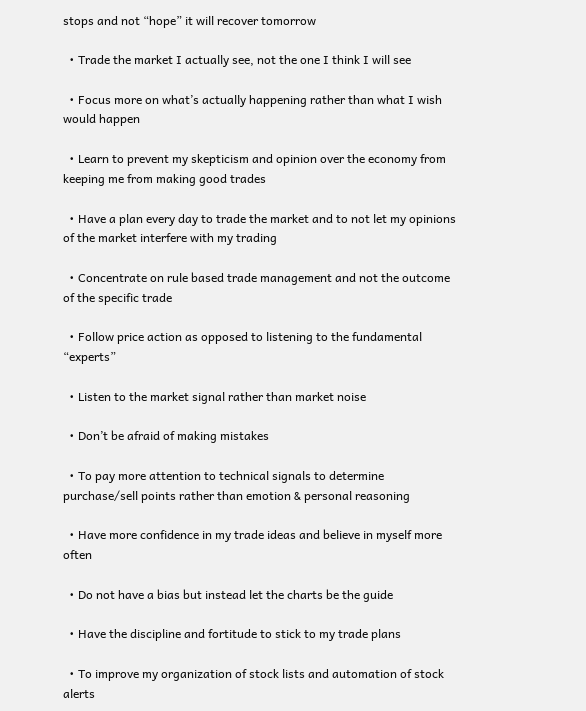stops and not “hope” it will recover tomorrow

  • Trade the market I actually see, not the one I think I will see

  • Focus more on what’s actually happening rather than what I wish would happen

  • Learn to prevent my skepticism and opinion over the economy from keeping me from making good trades

  • Have a plan every day to trade the market and to not let my opinions of the market interfere with my trading

  • Concentrate on rule based trade management and not the outcome of the specific trade

  • Follow price action as opposed to listening to the fundamental “experts”

  • Listen to the market signal rather than market noise

  • Don’t be afraid of making mistakes

  • To pay more attention to technical signals to determine purchase/sell points rather than emotion & personal reasoning

  • Have more confidence in my trade ideas and believe in myself more often

  • Do not have a bias but instead let the charts be the guide

  • Have the discipline and fortitude to stick to my trade plans

  • To improve my organization of stock lists and automation of stock alerts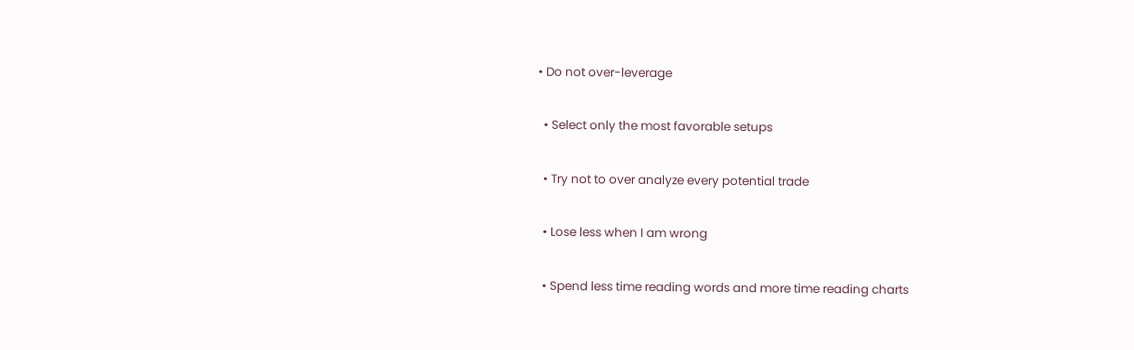• Do not over-leverage

  • Select only the most favorable setups

  • Try not to over analyze every potential trade

  • Lose less when I am wrong

  • Spend less time reading words and more time reading charts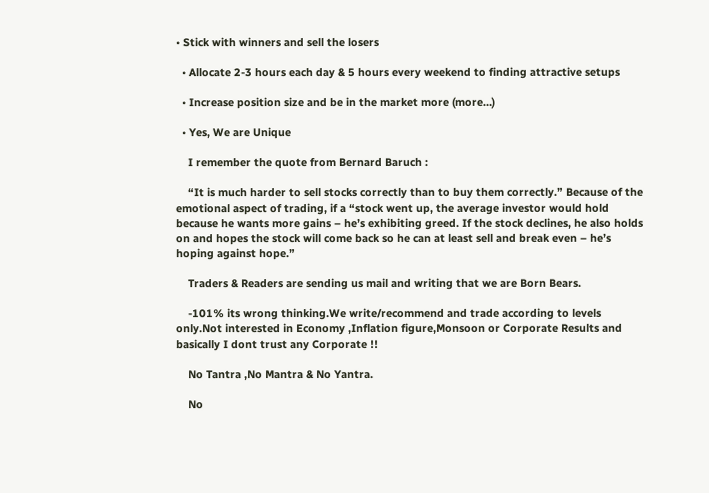• Stick with winners and sell the losers

  • Allocate 2-3 hours each day & 5 hours every weekend to finding attractive setups

  • Increase position size and be in the market more (more…)

  • Yes, We are Unique

    I remember the quote from Bernard Baruch :

    “It is much harder to sell stocks correctly than to buy them correctly.” Because of the emotional aspect of trading, if a “stock went up, the average investor would hold because he wants more gains – he’s exhibiting greed. If the stock declines, he also holds on and hopes the stock will come back so he can at least sell and break even – he’s hoping against hope.”

    Traders & Readers are sending us mail and writing that we are Born Bears.

    -101% its wrong thinking.We write/recommend and trade according to levels only.Not interested in Economy ,Inflation figure,Monsoon or Corporate Results and basically I dont trust any Corporate !!

    No Tantra ,No Mantra & No Yantra.

    No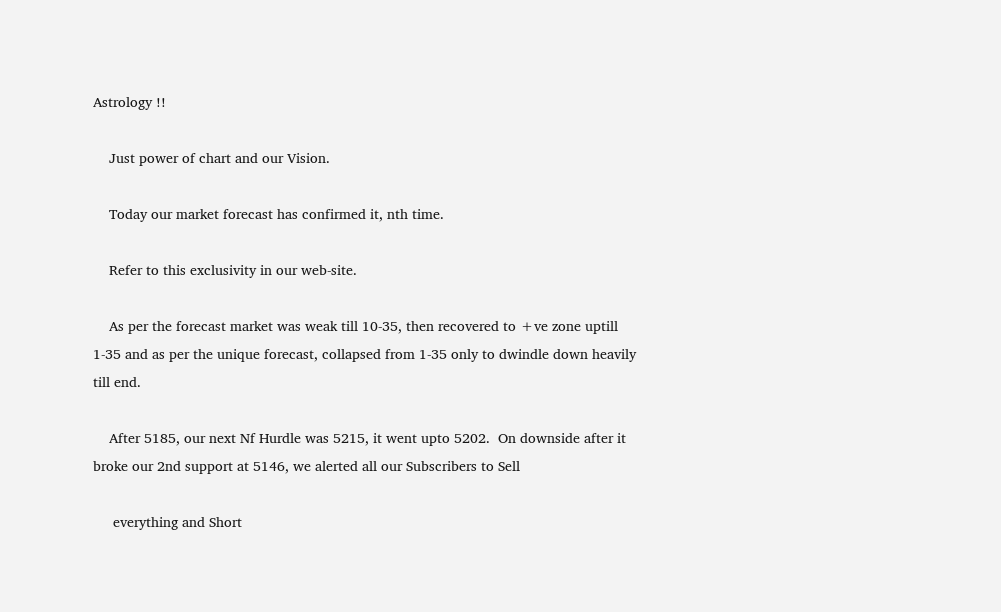Astrology !!

    Just power of chart and our Vision.

    Today our market forecast has confirmed it, nth time.

    Refer to this exclusivity in our web-site.

    As per the forecast market was weak till 10-35, then recovered to +ve zone uptill 1-35 and as per the unique forecast, collapsed from 1-35 only to dwindle down heavily till end.

    After 5185, our next Nf Hurdle was 5215, it went upto 5202.  On downside after it broke our 2nd support at 5146, we alerted all our Subscribers to Sell

     everything and Short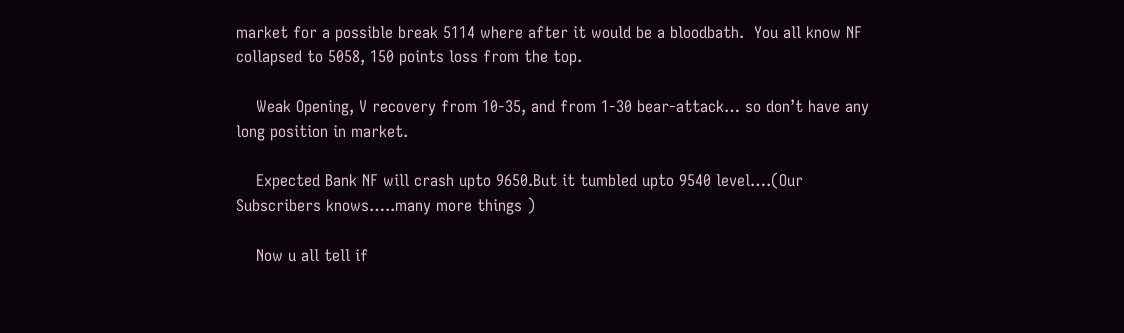market for a possible break 5114 where after it would be a bloodbath.  You all know NF collapsed to 5058, 150 points loss from the top.

    Weak Opening, V recovery from 10-35, and from 1-30 bear-attack… so don’t have any long position in market.

    Expected Bank NF will crash upto 9650.But it tumbled upto 9540 level….(Our Subscribers knows…..many more things )

    Now u all tell if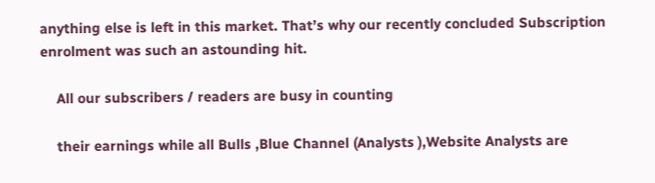anything else is left in this market. That’s why our recently concluded Subscription enrolment was such an astounding hit.

    All our subscribers / readers are busy in counting

    their earnings while all Bulls ,Blue Channel (Analysts ),Website Analysts are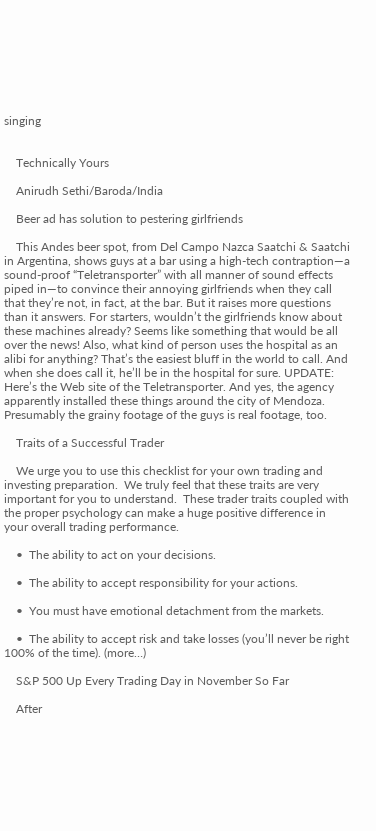singing


    Technically Yours

    Anirudh Sethi/Baroda/India

    Beer ad has solution to pestering girlfriends

    This Andes beer spot, from Del Campo Nazca Saatchi & Saatchi in Argentina, shows guys at a bar using a high-tech contraption—a sound-proof “Teletransporter” with all manner of sound effects piped in—to convince their annoying girlfriends when they call that they’re not, in fact, at the bar. But it raises more questions than it answers. For starters, wouldn’t the girlfriends know about these machines already? Seems like something that would be all over the news! Also, what kind of person uses the hospital as an alibi for anything? That’s the easiest bluff in the world to call. And when she does call it, he’ll be in the hospital for sure. UPDATE: Here’s the Web site of the Teletransporter. And yes, the agency apparently installed these things around the city of Mendoza. Presumably the grainy footage of the guys is real footage, too.

    Traits of a Successful Trader

    We urge you to use this checklist for your own trading and investing preparation.  We truly feel that these traits are very important for you to understand.  These trader traits coupled with the proper psychology can make a huge positive difference in your overall trading performance.

    •  The ability to act on your decisions.

    •  The ability to accept responsibility for your actions.

    •  You must have emotional detachment from the markets.

    •  The ability to accept risk and take losses (you’ll never be right 100% of the time). (more…)

    S&P 500 Up Every Trading Day in November So Far

    After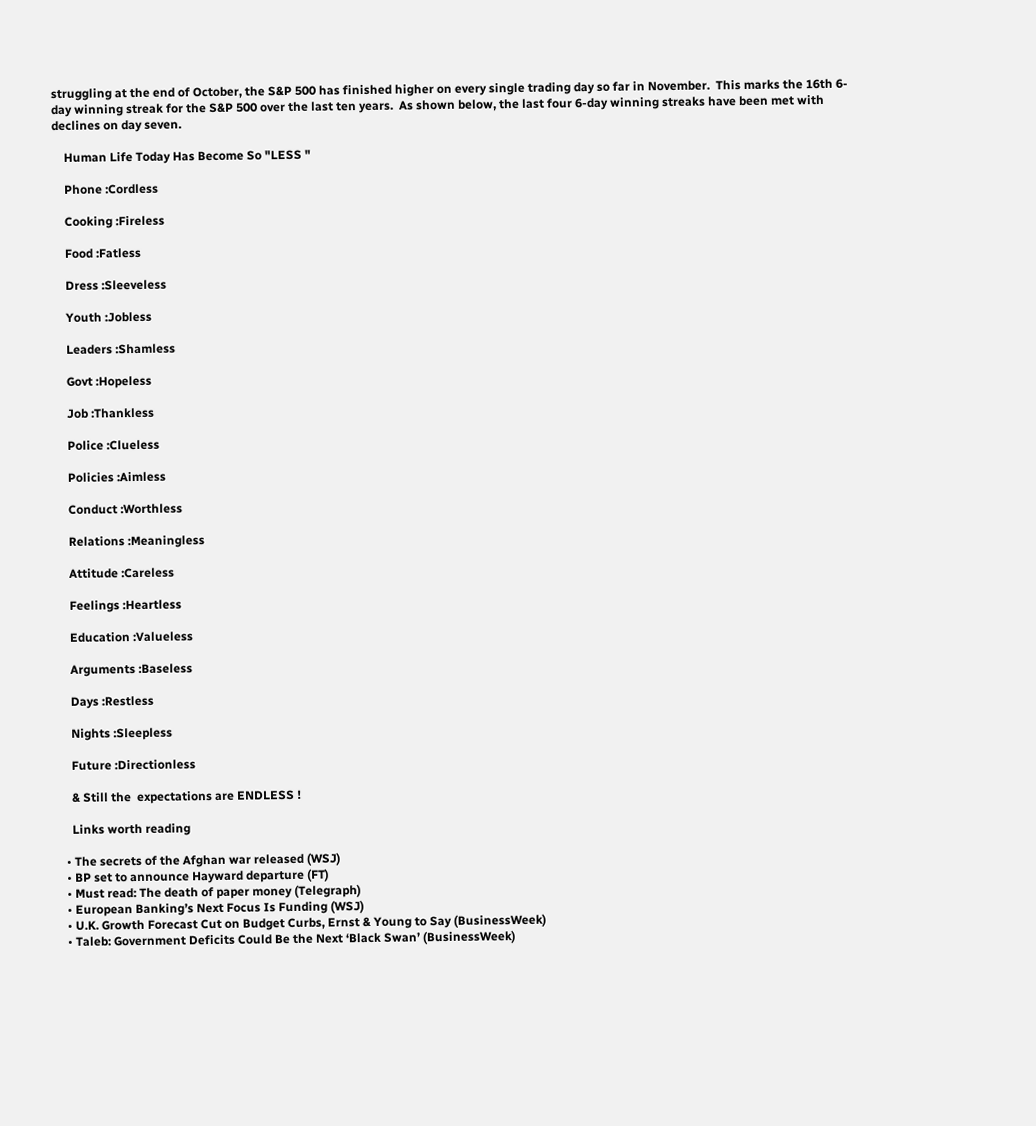struggling at the end of October, the S&P 500 has finished higher on every single trading day so far in November.  This marks the 16th 6-day winning streak for the S&P 500 over the last ten years.  As shown below, the last four 6-day winning streaks have been met with declines on day seven.

    Human Life Today Has Become So "LESS "

    Phone :Cordless

    Cooking :Fireless

    Food :Fatless

    Dress :Sleeveless

    Youth :Jobless

    Leaders :Shamless

    Govt :Hopeless

    Job :Thankless

    Police :Clueless

    Policies :Aimless

    Conduct :Worthless

    Relations :Meaningless

    Attitude :Careless

    Feelings :Heartless

    Education :Valueless

    Arguments :Baseless

    Days :Restless

    Nights :Sleepless

    Future :Directionless

    & Still the  expectations are ENDLESS !

    Links worth reading

  • The secrets of the Afghan war released (WSJ)
  • BP set to announce Hayward departure (FT)
  • Must read: The death of paper money (Telegraph)
  • European Banking’s Next Focus Is Funding (WSJ)
  • U.K. Growth Forecast Cut on Budget Curbs, Ernst & Young to Say (BusinessWeek)
  • Taleb: Government Deficits Could Be the Next ‘Black Swan’ (BusinessWeek)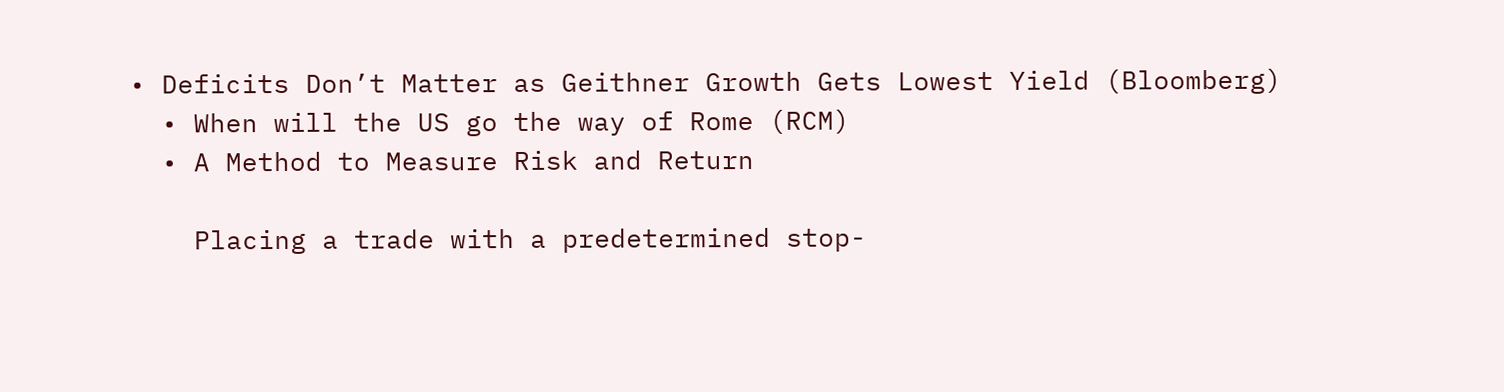• Deficits Don’t Matter as Geithner Growth Gets Lowest Yield (Bloomberg)
  • When will the US go the way of Rome (RCM)
  • A Method to Measure Risk and Return

    Placing a trade with a predetermined stop-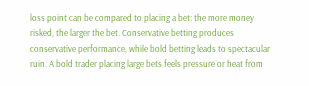loss point can be compared to placing a bet: the more money risked, the larger the bet. Conservative betting produces conservative performance, while bold betting leads to spectacular ruin. A bold trader placing large bets feels pressure or heat from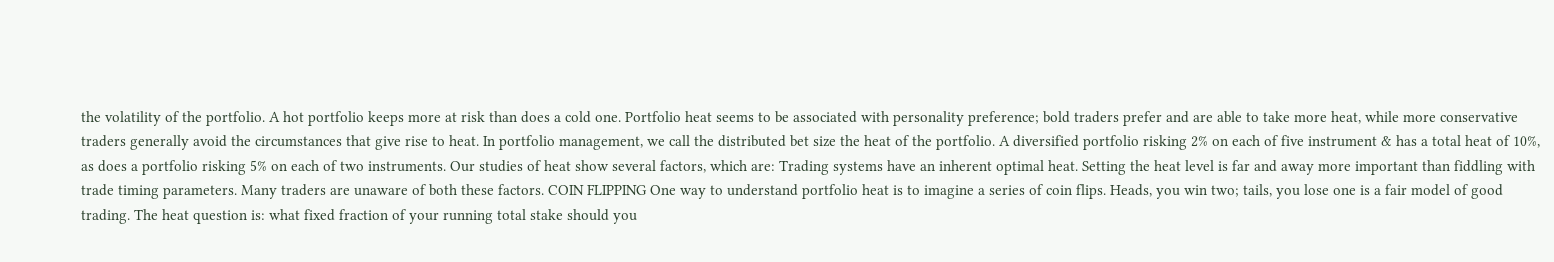the volatility of the portfolio. A hot portfolio keeps more at risk than does a cold one. Portfolio heat seems to be associated with personality preference; bold traders prefer and are able to take more heat, while more conservative traders generally avoid the circumstances that give rise to heat. In portfolio management, we call the distributed bet size the heat of the portfolio. A diversified portfolio risking 2% on each of five instrument & has a total heat of 10%, as does a portfolio risking 5% on each of two instruments. Our studies of heat show several factors, which are: Trading systems have an inherent optimal heat. Setting the heat level is far and away more important than fiddling with trade timing parameters. Many traders are unaware of both these factors. COIN FLIPPING One way to understand portfolio heat is to imagine a series of coin flips. Heads, you win two; tails, you lose one is a fair model of good trading. The heat question is: what fixed fraction of your running total stake should you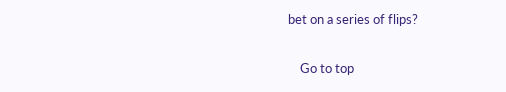bet on a series of flips?

    Go to top